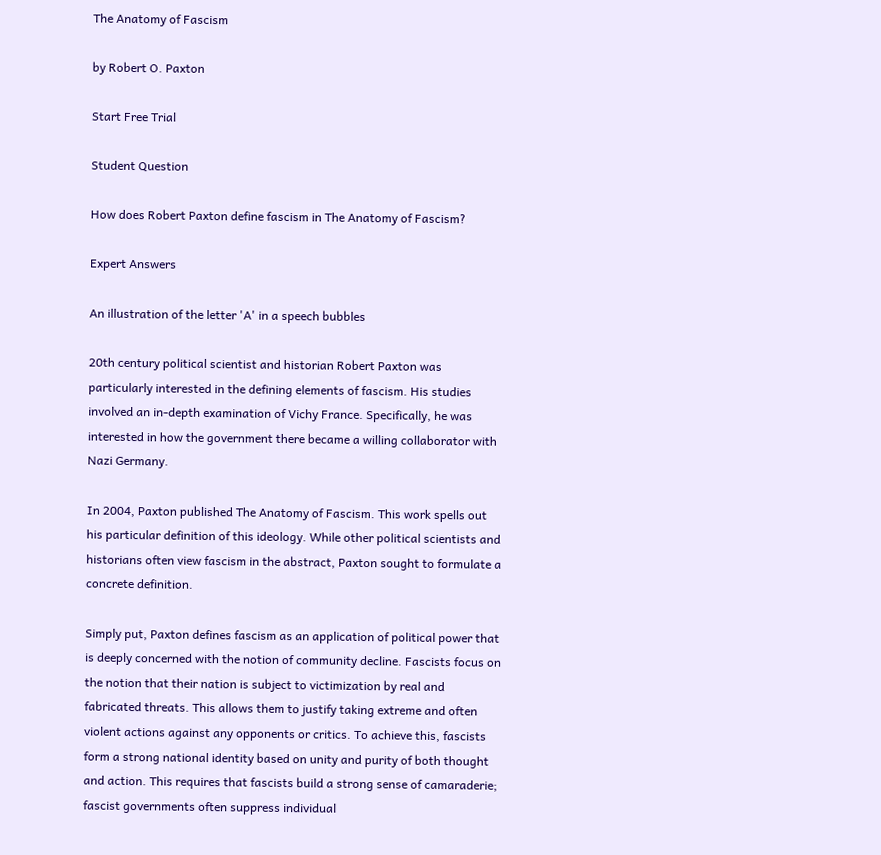The Anatomy of Fascism

by Robert O. Paxton

Start Free Trial

Student Question

How does Robert Paxton define fascism in The Anatomy of Fascism?

Expert Answers

An illustration of the letter 'A' in a speech bubbles

20th century political scientist and historian Robert Paxton was particularly interested in the defining elements of fascism. His studies involved an in-depth examination of Vichy France. Specifically, he was interested in how the government there became a willing collaborator with Nazi Germany.

In 2004, Paxton published The Anatomy of Fascism. This work spells out his particular definition of this ideology. While other political scientists and historians often view fascism in the abstract, Paxton sought to formulate a concrete definition.

Simply put, Paxton defines fascism as an application of political power that is deeply concerned with the notion of community decline. Fascists focus on the notion that their nation is subject to victimization by real and fabricated threats. This allows them to justify taking extreme and often violent actions against any opponents or critics. To achieve this, fascists form a strong national identity based on unity and purity of both thought and action. This requires that fascists build a strong sense of camaraderie; fascist governments often suppress individual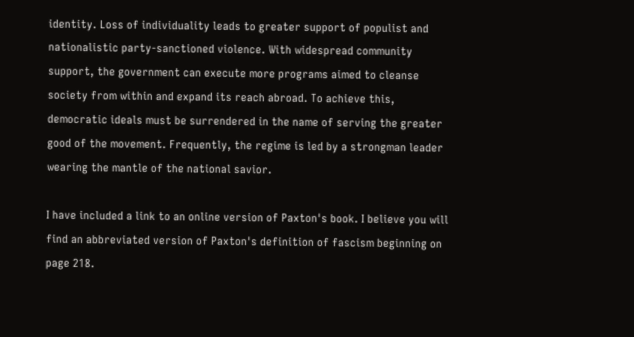identity. Loss of individuality leads to greater support of populist and nationalistic party-sanctioned violence. With widespread community support, the government can execute more programs aimed to cleanse society from within and expand its reach abroad. To achieve this, democratic ideals must be surrendered in the name of serving the greater good of the movement. Frequently, the regime is led by a strongman leader wearing the mantle of the national savior.

I have included a link to an online version of Paxton's book. I believe you will find an abbreviated version of Paxton's definition of fascism beginning on page 218.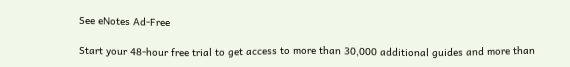See eNotes Ad-Free

Start your 48-hour free trial to get access to more than 30,000 additional guides and more than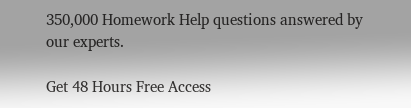350,000 Homework Help questions answered by our experts.

Get 48 Hours Free Access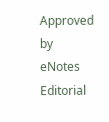Approved by eNotes Editorial